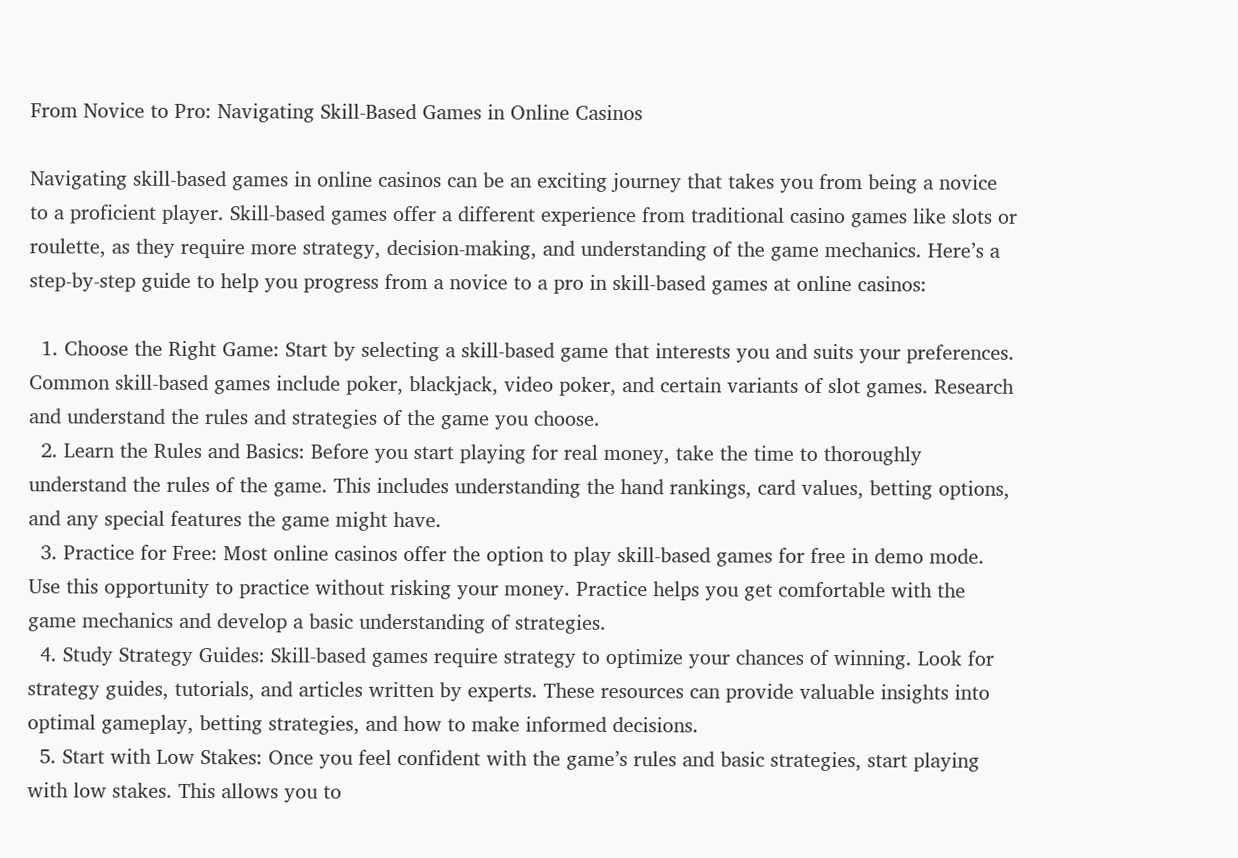From Novice to Pro: Navigating Skill-Based Games in Online Casinos

Navigating skill-based games in online casinos can be an exciting journey that takes you from being a novice to a proficient player. Skill-based games offer a different experience from traditional casino games like slots or roulette, as they require more strategy, decision-making, and understanding of the game mechanics. Here’s a step-by-step guide to help you progress from a novice to a pro in skill-based games at online casinos:

  1. Choose the Right Game: Start by selecting a skill-based game that interests you and suits your preferences. Common skill-based games include poker, blackjack, video poker, and certain variants of slot games. Research and understand the rules and strategies of the game you choose.
  2. Learn the Rules and Basics: Before you start playing for real money, take the time to thoroughly understand the rules of the game. This includes understanding the hand rankings, card values, betting options, and any special features the game might have.
  3. Practice for Free: Most online casinos offer the option to play skill-based games for free in demo mode. Use this opportunity to practice without risking your money. Practice helps you get comfortable with the game mechanics and develop a basic understanding of strategies.
  4. Study Strategy Guides: Skill-based games require strategy to optimize your chances of winning. Look for strategy guides, tutorials, and articles written by experts. These resources can provide valuable insights into optimal gameplay, betting strategies, and how to make informed decisions.
  5. Start with Low Stakes: Once you feel confident with the game’s rules and basic strategies, start playing with low stakes. This allows you to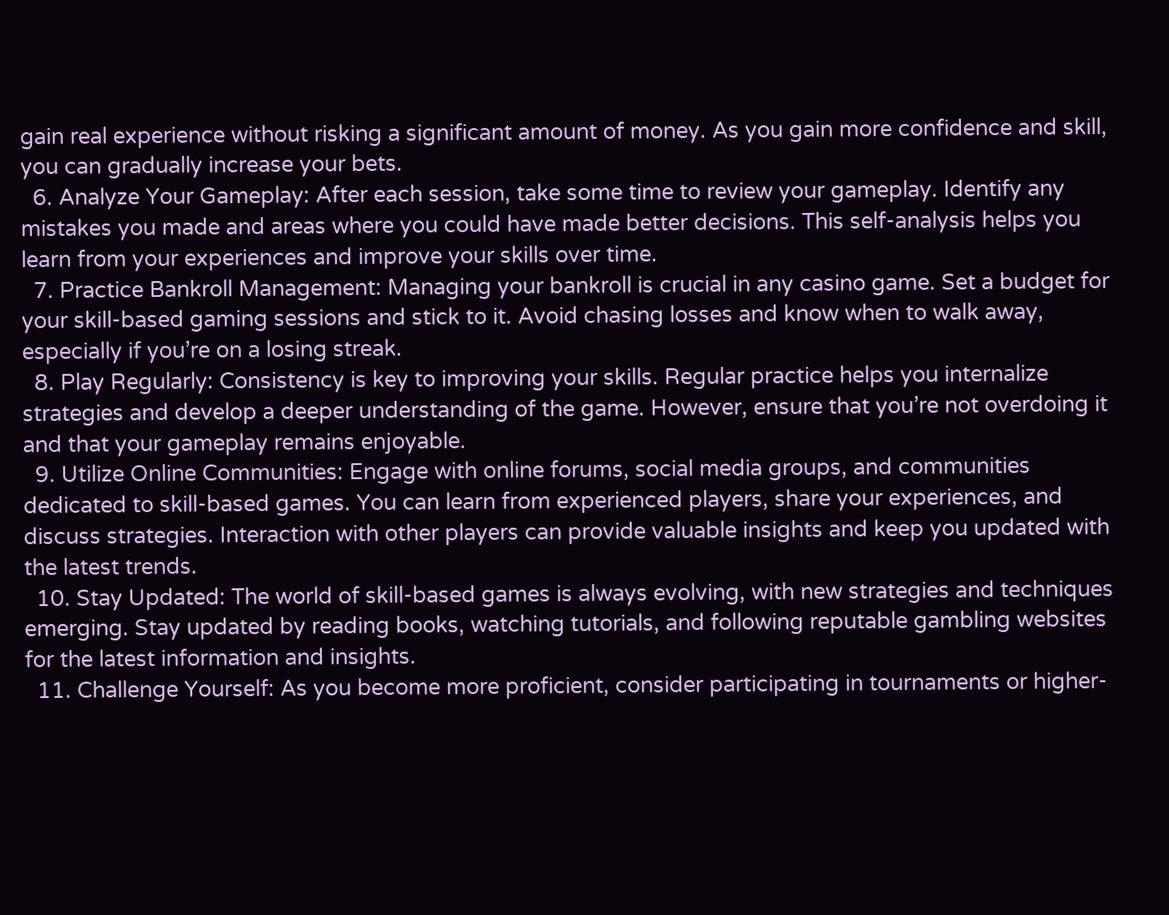gain real experience without risking a significant amount of money. As you gain more confidence and skill, you can gradually increase your bets.
  6. Analyze Your Gameplay: After each session, take some time to review your gameplay. Identify any mistakes you made and areas where you could have made better decisions. This self-analysis helps you learn from your experiences and improve your skills over time.
  7. Practice Bankroll Management: Managing your bankroll is crucial in any casino game. Set a budget for your skill-based gaming sessions and stick to it. Avoid chasing losses and know when to walk away, especially if you’re on a losing streak.
  8. Play Regularly: Consistency is key to improving your skills. Regular practice helps you internalize strategies and develop a deeper understanding of the game. However, ensure that you’re not overdoing it and that your gameplay remains enjoyable.
  9. Utilize Online Communities: Engage with online forums, social media groups, and communities dedicated to skill-based games. You can learn from experienced players, share your experiences, and discuss strategies. Interaction with other players can provide valuable insights and keep you updated with the latest trends.
  10. Stay Updated: The world of skill-based games is always evolving, with new strategies and techniques emerging. Stay updated by reading books, watching tutorials, and following reputable gambling websites for the latest information and insights.
  11. Challenge Yourself: As you become more proficient, consider participating in tournaments or higher-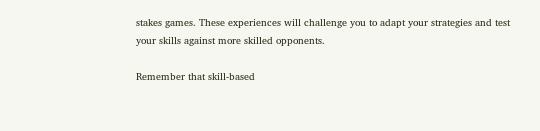stakes games. These experiences will challenge you to adapt your strategies and test your skills against more skilled opponents.

Remember that skill-based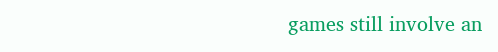games still involve an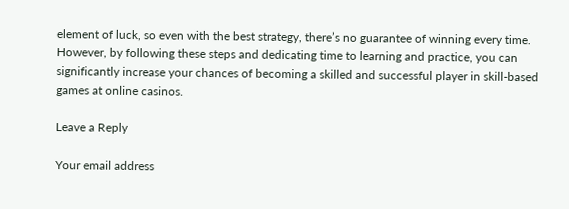element of luck, so even with the best strategy, there’s no guarantee of winning every time. However, by following these steps and dedicating time to learning and practice, you can significantly increase your chances of becoming a skilled and successful player in skill-based games at online casinos.

Leave a Reply

Your email address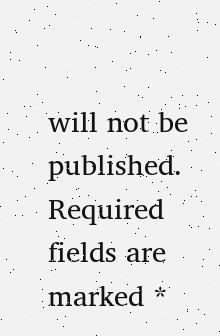will not be published. Required fields are marked *